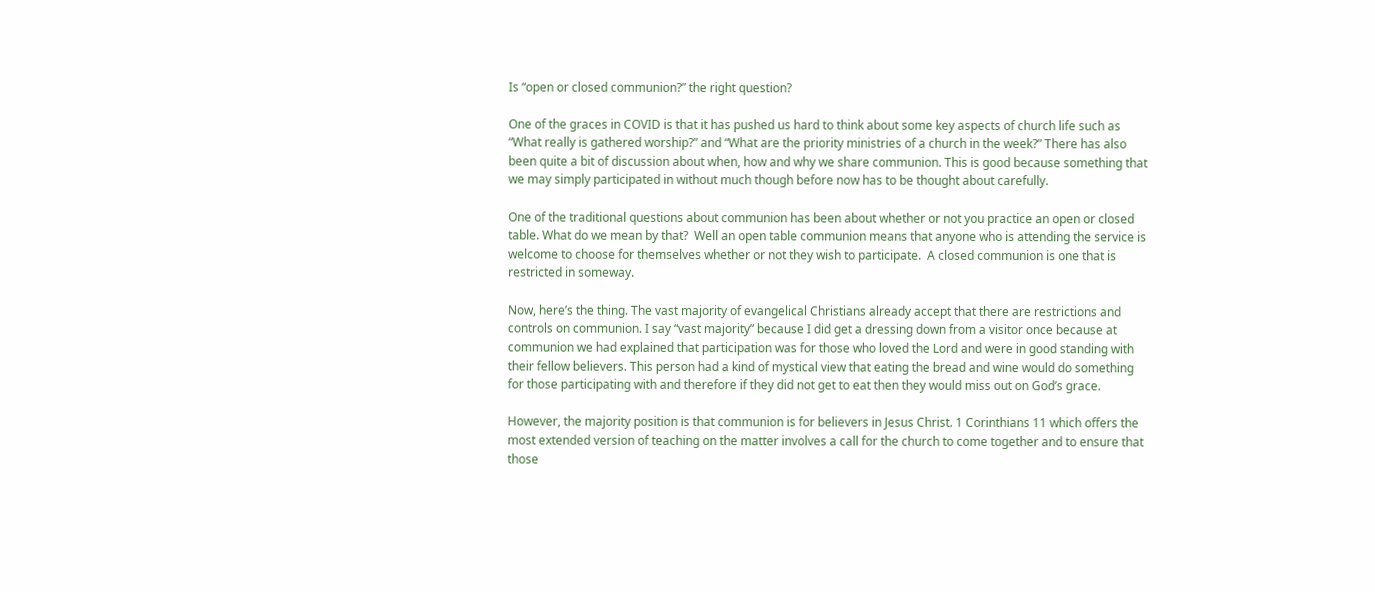Is “open or closed communion?” the right question?

One of the graces in COVID is that it has pushed us hard to think about some key aspects of church life such as “What really is gathered worship?” and “What are the priority ministries of a church in the week?” There has also been quite a bit of discussion about when, how and why we share communion. This is good because something that we may simply participated in without much though before now has to be thought about carefully.

One of the traditional questions about communion has been about whether or not you practice an open or closed table. What do we mean by that?  Well an open table communion means that anyone who is attending the service is welcome to choose for themselves whether or not they wish to participate.  A closed communion is one that is restricted in someway.

Now, here’s the thing. The vast majority of evangelical Christians already accept that there are restrictions and controls on communion. I say “vast majority” because I did get a dressing down from a visitor once because at communion we had explained that participation was for those who loved the Lord and were in good standing with their fellow believers. This person had a kind of mystical view that eating the bread and wine would do something for those participating with and therefore if they did not get to eat then they would miss out on God’s grace.

However, the majority position is that communion is for believers in Jesus Christ. 1 Corinthians 11 which offers the most extended version of teaching on the matter involves a call for the church to come together and to ensure that those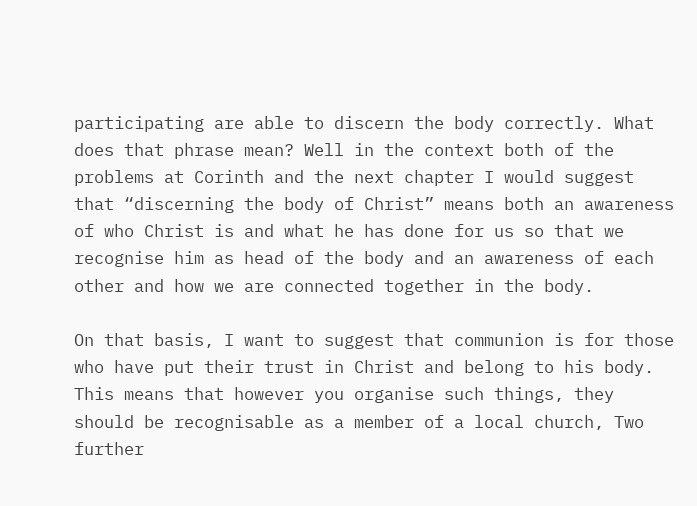participating are able to discern the body correctly. What does that phrase mean? Well in the context both of the problems at Corinth and the next chapter I would suggest that “discerning the body of Christ” means both an awareness of who Christ is and what he has done for us so that we recognise him as head of the body and an awareness of each other and how we are connected together in the body.

On that basis, I want to suggest that communion is for those who have put their trust in Christ and belong to his body. This means that however you organise such things, they should be recognisable as a member of a local church, Two further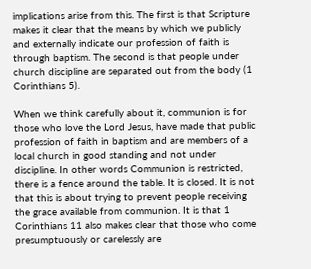implications arise from this. The first is that Scripture makes it clear that the means by which we publicly and externally indicate our profession of faith is through baptism. The second is that people under church discipline are separated out from the body (1 Corinthians 5).

When we think carefully about it, communion is for those who love the Lord Jesus, have made that public profession of faith in baptism and are members of a local church in good standing and not under discipline. In other words Communion is restricted, there is a fence around the table. It is closed. It is not that this is about trying to prevent people receiving the grace available from communion. It is that 1 Corinthians 11 also makes clear that those who come presumptuously or carelessly are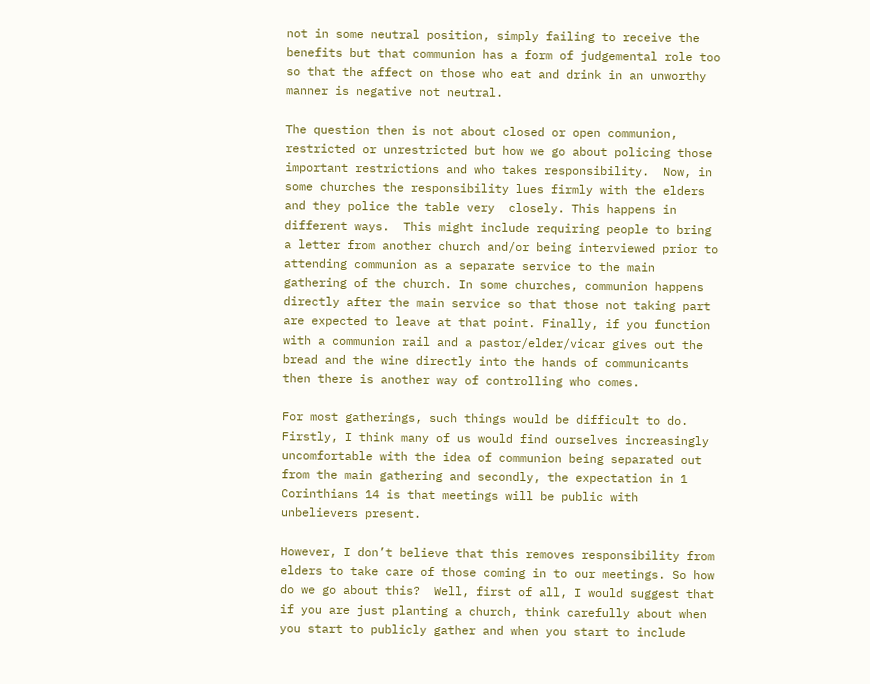not in some neutral position, simply failing to receive the benefits but that communion has a form of judgemental role too so that the affect on those who eat and drink in an unworthy manner is negative not neutral.

The question then is not about closed or open communion, restricted or unrestricted but how we go about policing those important restrictions and who takes responsibility.  Now, in some churches the responsibility lues firmly with the elders and they police the table very  closely. This happens in different ways.  This might include requiring people to bring a letter from another church and/or being interviewed prior to attending communion as a separate service to the main gathering of the church. In some churches, communion happens directly after the main service so that those not taking part are expected to leave at that point. Finally, if you function with a communion rail and a pastor/elder/vicar gives out the bread and the wine directly into the hands of communicants then there is another way of controlling who comes.

For most gatherings, such things would be difficult to do. Firstly, I think many of us would find ourselves increasingly uncomfortable with the idea of communion being separated out from the main gathering and secondly, the expectation in 1 Corinthians 14 is that meetings will be public with unbelievers present.

However, I don’t believe that this removes responsibility from elders to take care of those coming in to our meetings. So how do we go about this?  Well, first of all, I would suggest that if you are just planting a church, think carefully about when you start to publicly gather and when you start to include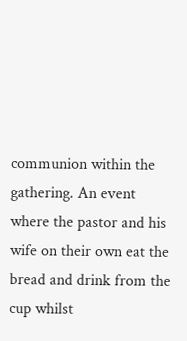communion within the gathering. An event where the pastor and his wife on their own eat the bread and drink from the cup whilst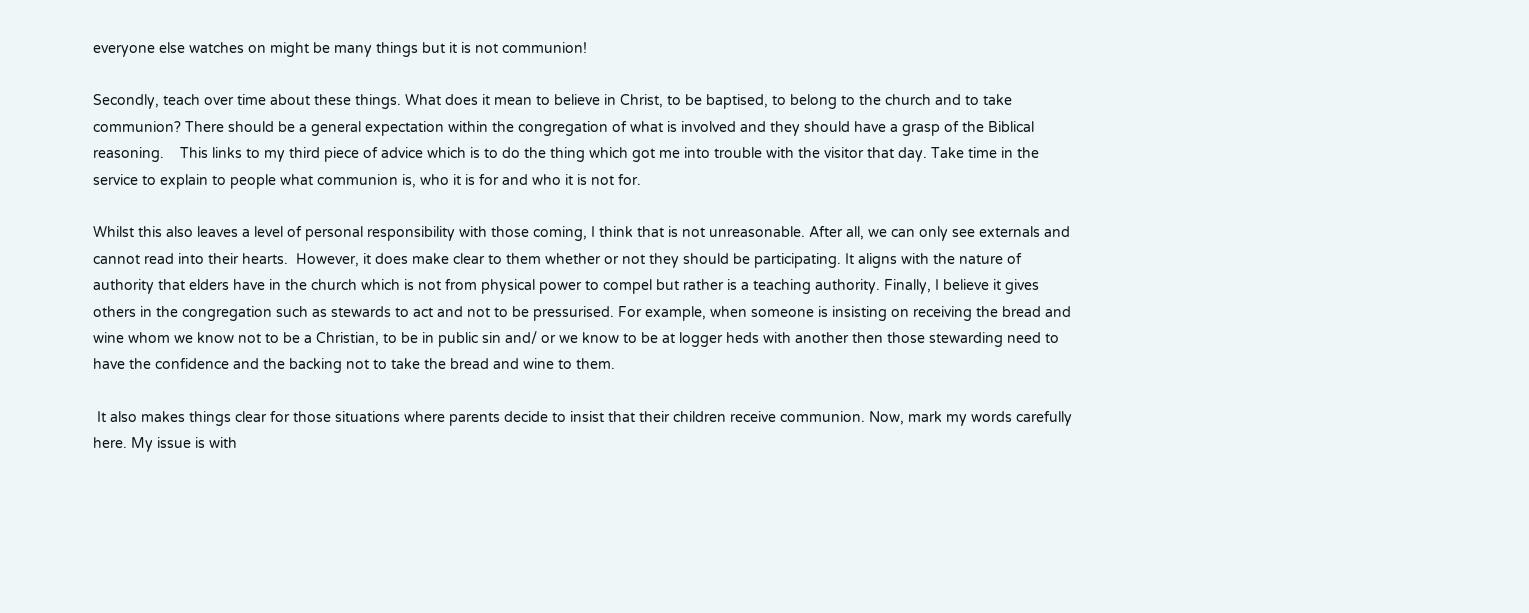everyone else watches on might be many things but it is not communion!

Secondly, teach over time about these things. What does it mean to believe in Christ, to be baptised, to belong to the church and to take communion? There should be a general expectation within the congregation of what is involved and they should have a grasp of the Biblical reasoning.    This links to my third piece of advice which is to do the thing which got me into trouble with the visitor that day. Take time in the service to explain to people what communion is, who it is for and who it is not for.

Whilst this also leaves a level of personal responsibility with those coming, I think that is not unreasonable. After all, we can only see externals and cannot read into their hearts.  However, it does make clear to them whether or not they should be participating. It aligns with the nature of authority that elders have in the church which is not from physical power to compel but rather is a teaching authority. Finally, I believe it gives others in the congregation such as stewards to act and not to be pressurised. For example, when someone is insisting on receiving the bread and wine whom we know not to be a Christian, to be in public sin and/ or we know to be at logger heds with another then those stewarding need to have the confidence and the backing not to take the bread and wine to them.

 It also makes things clear for those situations where parents decide to insist that their children receive communion. Now, mark my words carefully here. My issue is with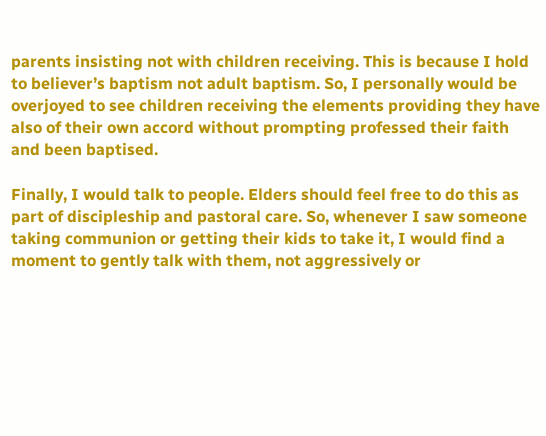parents insisting not with children receiving. This is because I hold to believer’s baptism not adult baptism. So, I personally would be overjoyed to see children receiving the elements providing they have also of their own accord without prompting professed their faith and been baptised.

Finally, I would talk to people. Elders should feel free to do this as part of discipleship and pastoral care. So, whenever I saw someone taking communion or getting their kids to take it, I would find a moment to gently talk with them, not aggressively or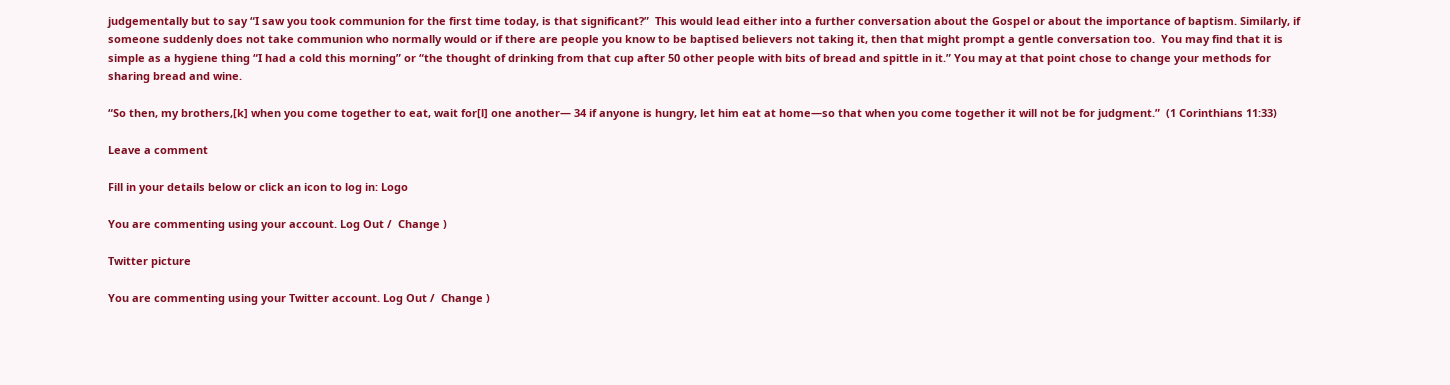judgementally but to say “I saw you took communion for the first time today, is that significant?”  This would lead either into a further conversation about the Gospel or about the importance of baptism. Similarly, if someone suddenly does not take communion who normally would or if there are people you know to be baptised believers not taking it, then that might prompt a gentle conversation too.  You may find that it is simple as a hygiene thing “I had a cold this morning” or “the thought of drinking from that cup after 50 other people with bits of bread and spittle in it.” You may at that point chose to change your methods for sharing bread and wine.

“So then, my brothers,[k] when you come together to eat, wait for[l] one another— 34 if anyone is hungry, let him eat at home—so that when you come together it will not be for judgment.”  (1 Corinthians 11:33)

Leave a comment

Fill in your details below or click an icon to log in: Logo

You are commenting using your account. Log Out /  Change )

Twitter picture

You are commenting using your Twitter account. Log Out /  Change )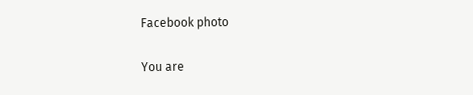Facebook photo

You are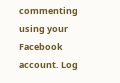commenting using your Facebook account. Log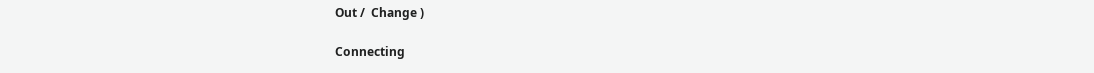Out /  Change )

Connecting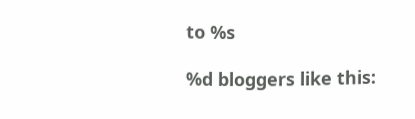to %s

%d bloggers like this: